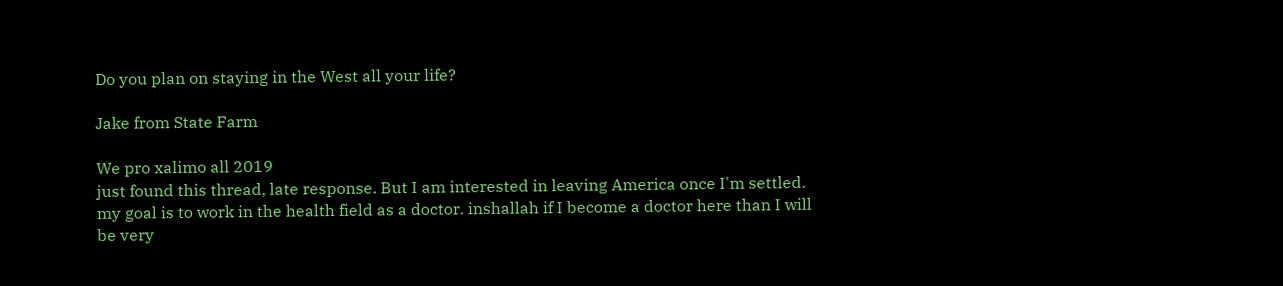Do you plan on staying in the West all your life?

Jake from State Farm

We pro xalimo all 2019
just found this thread, late response. But I am interested in leaving America once I'm settled. my goal is to work in the health field as a doctor. inshallah if I become a doctor here than I will be very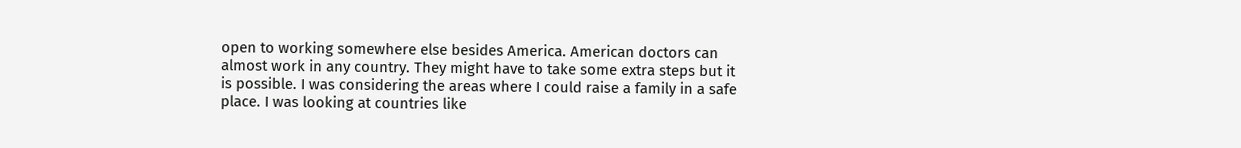open to working somewhere else besides America. American doctors can almost work in any country. They might have to take some extra steps but it is possible. I was considering the areas where I could raise a family in a safe place. I was looking at countries like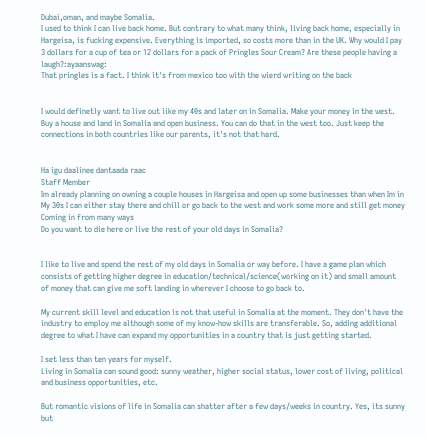Dubai,oman, and maybe Somalia.
I used to think I can live back home. But contrary to what many think, living back home, especially in Hargeisa, is fucking expensive. Everything is imported, so costs more than in the UK. Why would I pay 3 dollars for a cup of tea or 12 dollars for a pack of Pringles Sour Cream? Are these people having a laugh?:ayaanswag:
That pringles is a fact. I think it's from mexico too with the wierd writing on the back


I would definetly want to live out like my 40s and later on in Somalia. Make your money in the west. Buy a house and land in Somalia and open business. You can do that in the west too. Just keep the connections in both countries like our parents, it's not that hard.


Ha igu daalinee dantaada raac
Staff Member
Im already planning on owning a couple houses in Hargeisa and open up some businesses than when Im in My 30s I can either stay there and chill or go back to the west and work some more and still get money Coming in from many ways
Do you want to die here or live the rest of your old days in Somalia?


I like to live and spend the rest of my old days in Somalia or way before. I have a game plan which consists of getting higher degree in education/technical/science(working on it) and small amount of money that can give me soft landing in wherever I choose to go back to.

My current skill level and education is not that useful in Somalia at the moment. They don't have the industry to employ me although some of my know-how skills are transferable. So, adding additional degree to what I have can expand my opportunities in a country that is just getting started.

I set less than ten years for myself.
Living in Somalia can sound good: sunny weather, higher social status, lower cost of living, political and business opportunities, etc.

But romantic visions of life in Somalia can shatter after a few days/weeks in country. Yes, its sunny but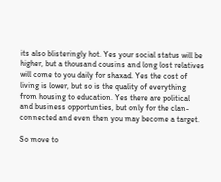its also blisteringly hot. Yes your social status will be higher, but a thousand cousins and long lost relatives will come to you daily for shaxad. Yes the cost of living is lower, but so is the quality of everything from housing to education. Yes there are political and business opportunties, but only for the clan-connected and even then you may become a target.

So move to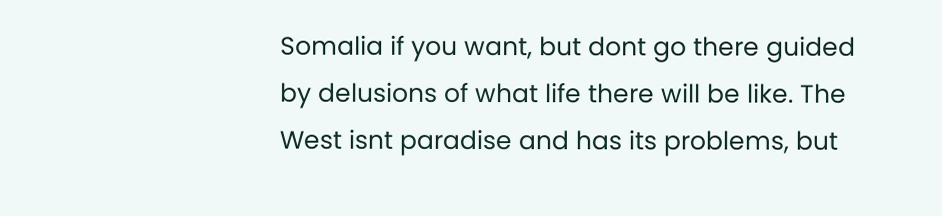Somalia if you want, but dont go there guided by delusions of what life there will be like. The West isnt paradise and has its problems, but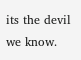its the devil we know.